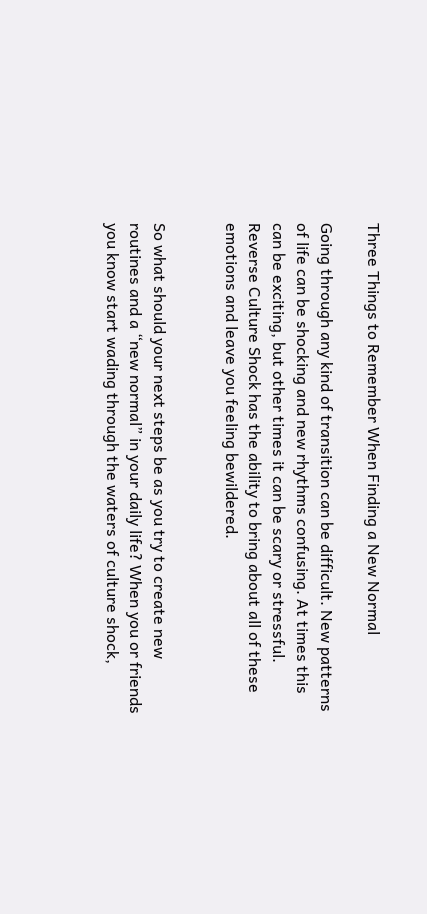Three Things to Remember When Finding a New Normal

Going through any kind of transition can be difficult. New patterns of life can be shocking and new rhythms confusing. At times this can be exciting, but other times it can be scary or stressful. Reverse Culture Shock has the ability to bring about all of these emotions and leave you feeling bewildered.


So what should your next steps be as you try to create new routines and a “new normal” in your daily life? When you or friends you know start wading through the waters of culture shock,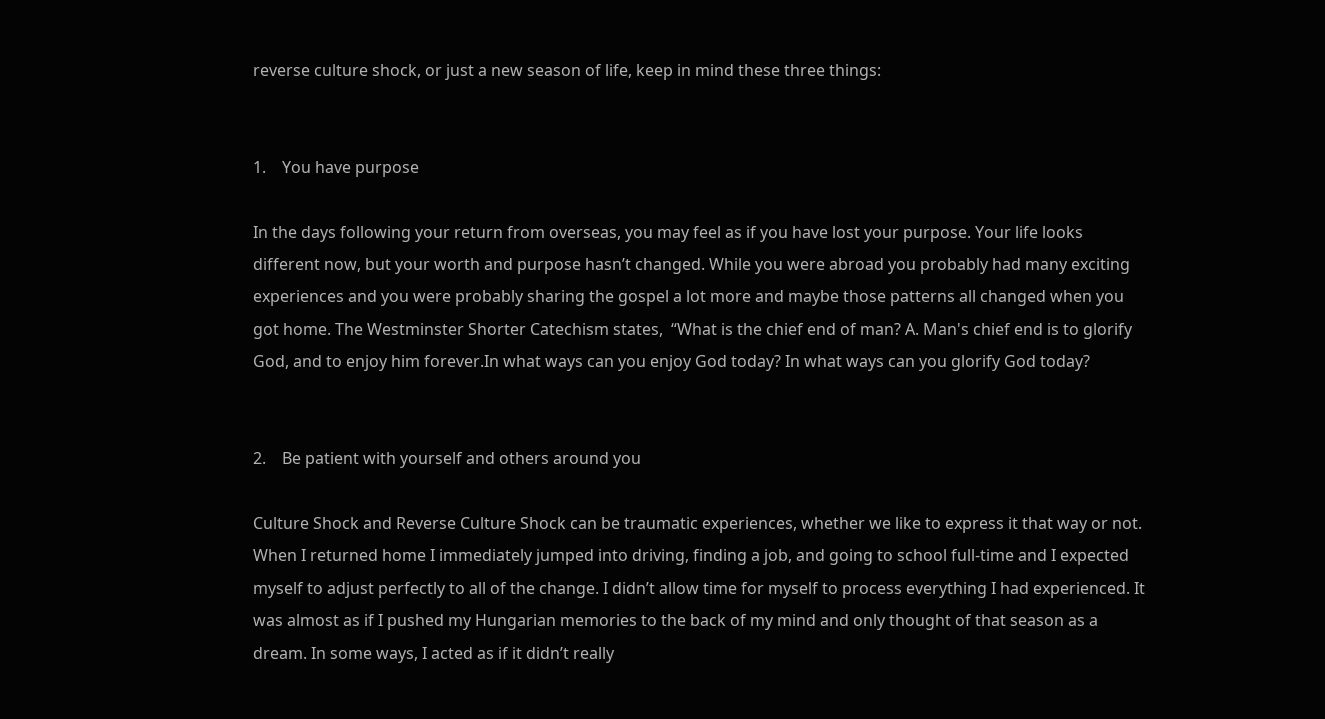reverse culture shock, or just a new season of life, keep in mind these three things:


1.    You have purpose

In the days following your return from overseas, you may feel as if you have lost your purpose. Your life looks different now, but your worth and purpose hasn’t changed. While you were abroad you probably had many exciting experiences and you were probably sharing the gospel a lot more and maybe those patterns all changed when you got home. The Westminster Shorter Catechism states,  “What is the chief end of man? A. Man's chief end is to glorify God, and to enjoy him forever.In what ways can you enjoy God today? In what ways can you glorify God today?


2.    Be patient with yourself and others around you

Culture Shock and Reverse Culture Shock can be traumatic experiences, whether we like to express it that way or not. When I returned home I immediately jumped into driving, finding a job, and going to school full-time and I expected myself to adjust perfectly to all of the change. I didn’t allow time for myself to process everything I had experienced. It was almost as if I pushed my Hungarian memories to the back of my mind and only thought of that season as a dream. In some ways, I acted as if it didn’t really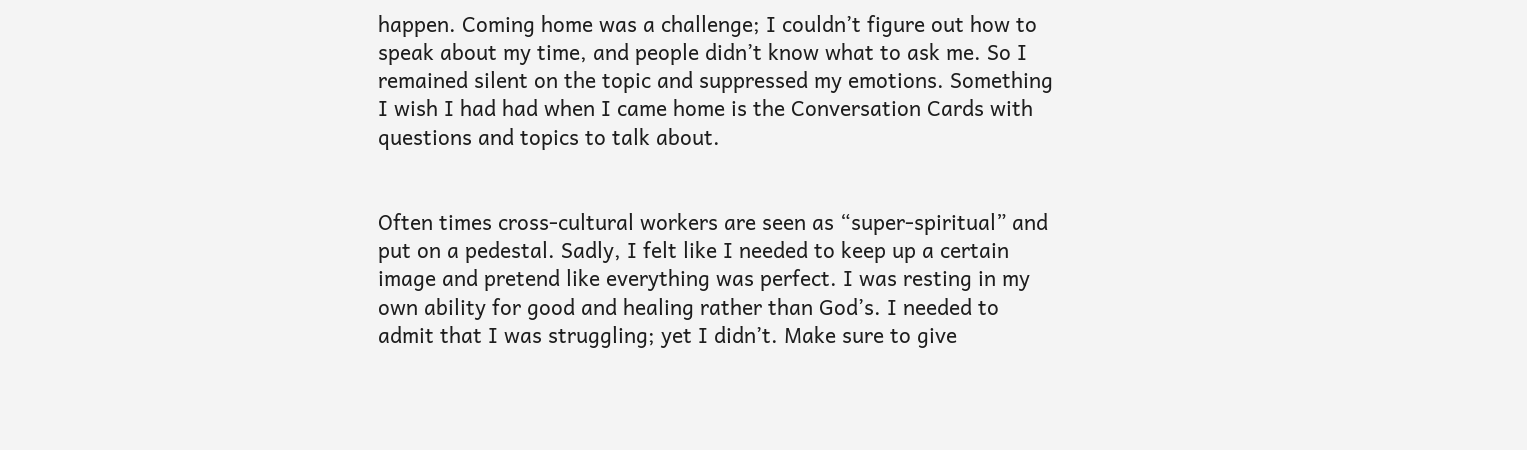happen. Coming home was a challenge; I couldn’t figure out how to speak about my time, and people didn’t know what to ask me. So I remained silent on the topic and suppressed my emotions. Something I wish I had had when I came home is the Conversation Cards with questions and topics to talk about.


Often times cross-cultural workers are seen as “super-spiritual” and put on a pedestal. Sadly, I felt like I needed to keep up a certain image and pretend like everything was perfect. I was resting in my own ability for good and healing rather than God’s. I needed to admit that I was struggling; yet I didn’t. Make sure to give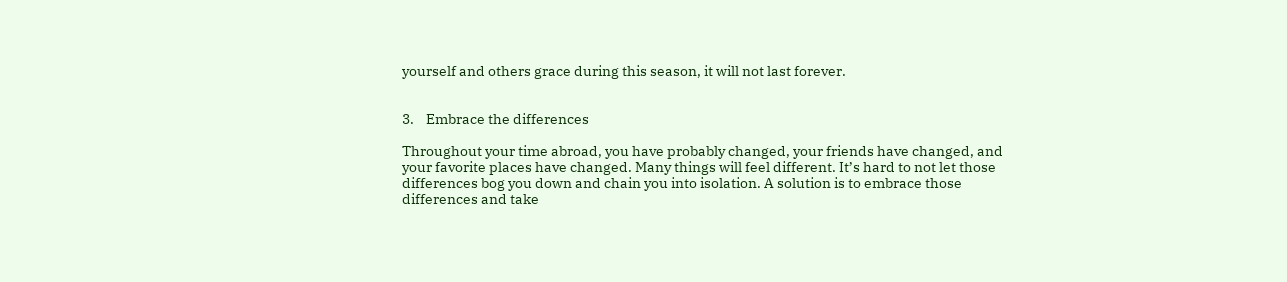yourself and others grace during this season, it will not last forever.


3.    Embrace the differences

Throughout your time abroad, you have probably changed, your friends have changed, and your favorite places have changed. Many things will feel different. It’s hard to not let those differences bog you down and chain you into isolation. A solution is to embrace those differences and take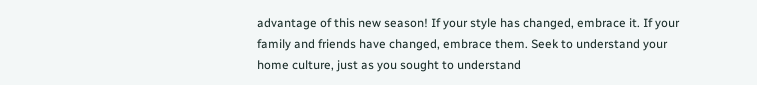advantage of this new season! If your style has changed, embrace it. If your family and friends have changed, embrace them. Seek to understand your home culture, just as you sought to understand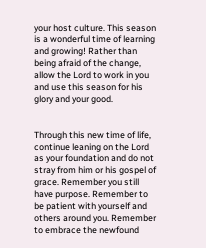your host culture. This season is a wonderful time of learning and growing! Rather than being afraid of the change, allow the Lord to work in you and use this season for his glory and your good.


Through this new time of life, continue leaning on the Lord as your foundation and do not stray from him or his gospel of grace. Remember you still have purpose. Remember to be patient with yourself and others around you. Remember to embrace the newfound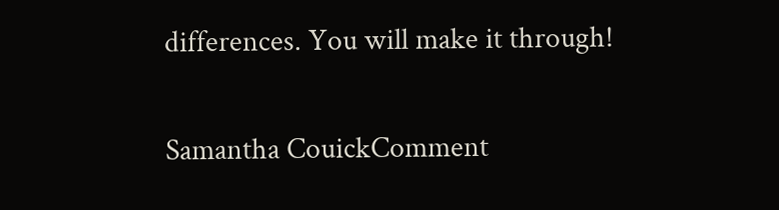differences. You will make it through!

Samantha CouickComment